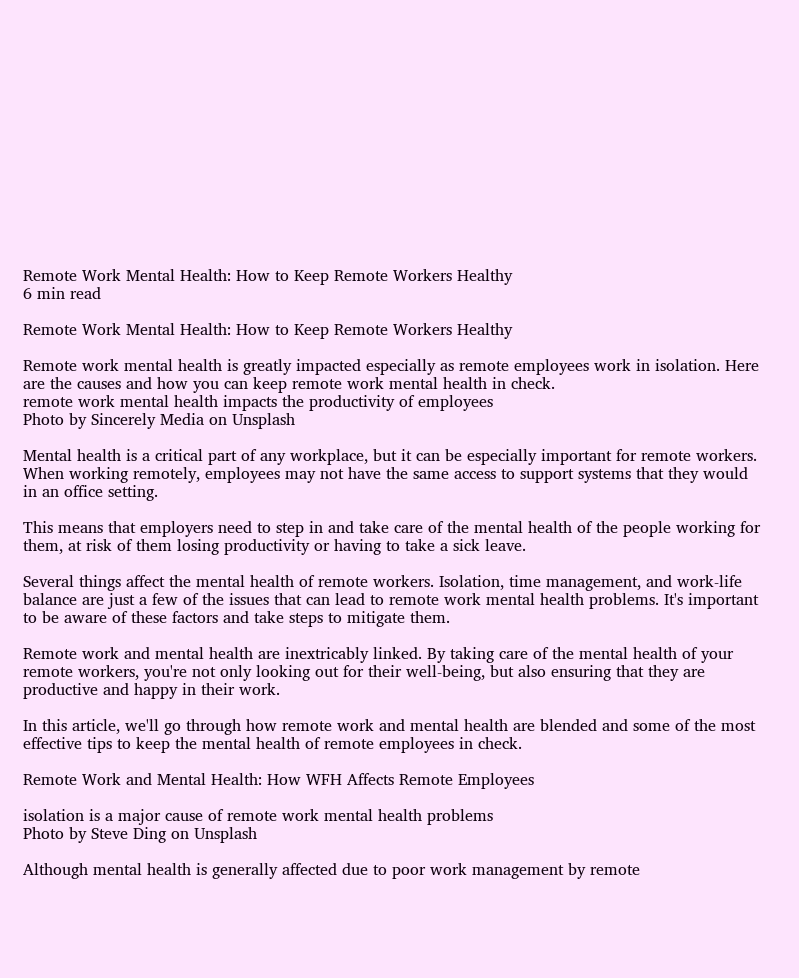Remote Work Mental Health: How to Keep Remote Workers Healthy
6 min read

Remote Work Mental Health: How to Keep Remote Workers Healthy

Remote work mental health is greatly impacted especially as remote employees work in isolation. Here are the causes and how you can keep remote work mental health in check.
remote work mental health impacts the productivity of employees
Photo by Sincerely Media on Unsplash

Mental health is a critical part of any workplace, but it can be especially important for remote workers. When working remotely, employees may not have the same access to support systems that they would in an office setting.

This means that employers need to step in and take care of the mental health of the people working for them, at risk of them losing productivity or having to take a sick leave.

Several things affect the mental health of remote workers. Isolation, time management, and work-life balance are just a few of the issues that can lead to remote work mental health problems. It's important to be aware of these factors and take steps to mitigate them.

Remote work and mental health are inextricably linked. By taking care of the mental health of your remote workers, you're not only looking out for their well-being, but also ensuring that they are productive and happy in their work.

In this article, we'll go through how remote work and mental health are blended and some of the most effective tips to keep the mental health of remote employees in check.

Remote Work and Mental Health: How WFH Affects Remote Employees

isolation is a major cause of remote work mental health problems
Photo by Steve Ding on Unsplash

Although mental health is generally affected due to poor work management by remote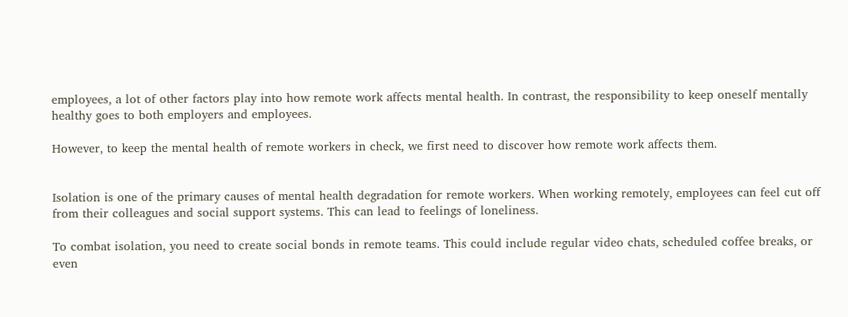employees, a lot of other factors play into how remote work affects mental health. In contrast, the responsibility to keep oneself mentally healthy goes to both employers and employees.

However, to keep the mental health of remote workers in check, we first need to discover how remote work affects them.


Isolation is one of the primary causes of mental health degradation for remote workers. When working remotely, employees can feel cut off from their colleagues and social support systems. This can lead to feelings of loneliness.

To combat isolation, you need to create social bonds in remote teams. This could include regular video chats, scheduled coffee breaks, or even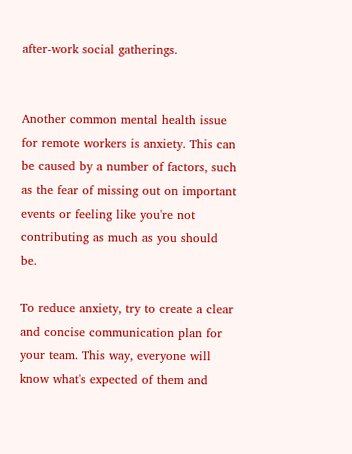after-work social gatherings.


Another common mental health issue for remote workers is anxiety. This can be caused by a number of factors, such as the fear of missing out on important events or feeling like you're not contributing as much as you should be.

To reduce anxiety, try to create a clear and concise communication plan for your team. This way, everyone will know what's expected of them and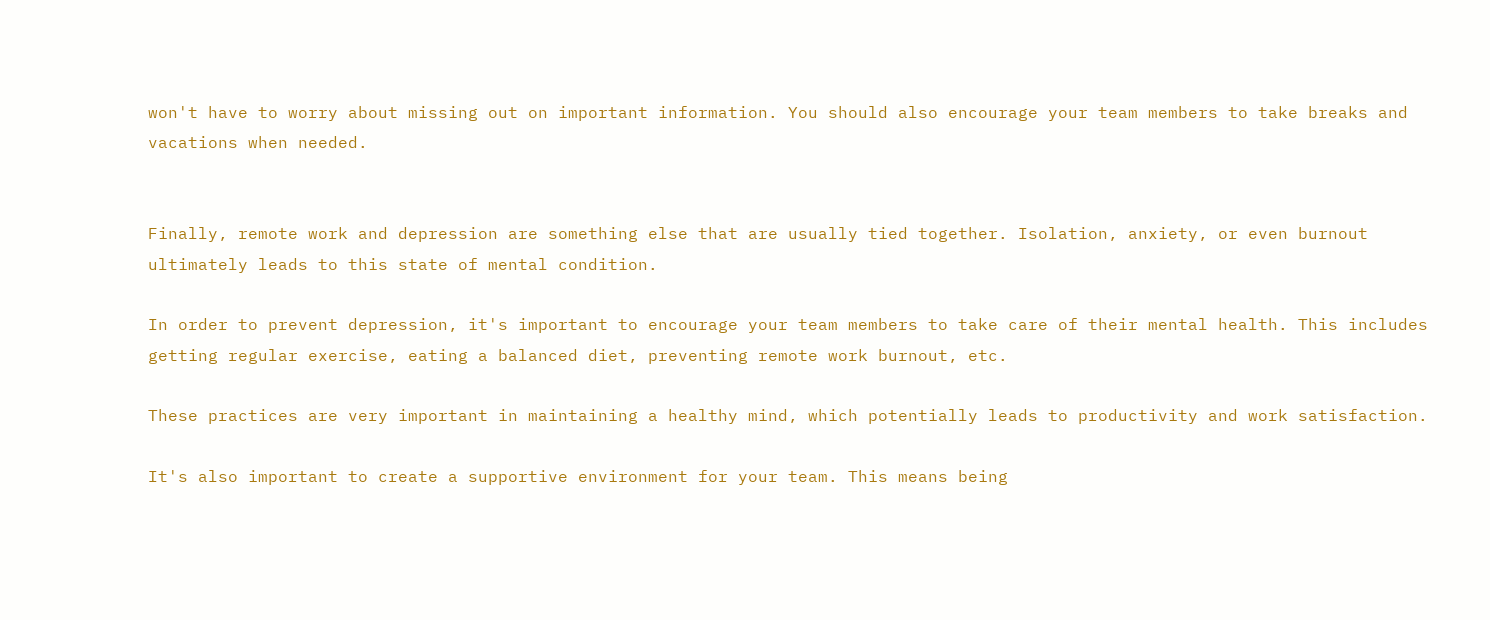won't have to worry about missing out on important information. You should also encourage your team members to take breaks and vacations when needed.


Finally, remote work and depression are something else that are usually tied together. Isolation, anxiety, or even burnout ultimately leads to this state of mental condition.

In order to prevent depression, it's important to encourage your team members to take care of their mental health. This includes getting regular exercise, eating a balanced diet, preventing remote work burnout, etc.

These practices are very important in maintaining a healthy mind, which potentially leads to productivity and work satisfaction.

It's also important to create a supportive environment for your team. This means being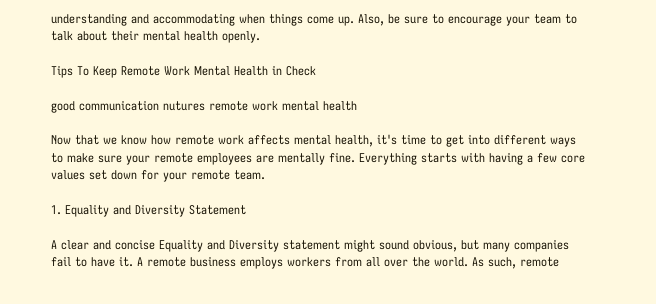understanding and accommodating when things come up. Also, be sure to encourage your team to talk about their mental health openly.

Tips To Keep Remote Work Mental Health in Check

good communication nutures remote work mental health

Now that we know how remote work affects mental health, it's time to get into different ways to make sure your remote employees are mentally fine. Everything starts with having a few core values set down for your remote team.

1. Equality and Diversity Statement

A clear and concise Equality and Diversity statement might sound obvious, but many companies fail to have it. A remote business employs workers from all over the world. As such, remote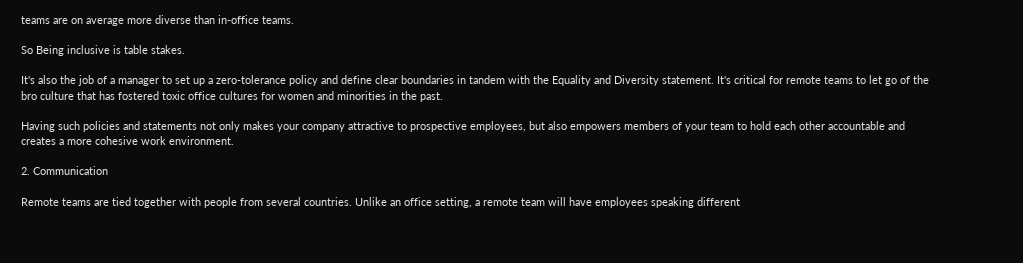teams are on average more diverse than in-office teams.

So Being inclusive is table stakes.

It's also the job of a manager to set up a zero-tolerance policy and define clear boundaries in tandem with the Equality and Diversity statement. It's critical for remote teams to let go of the bro culture that has fostered toxic office cultures for women and minorities in the past.

Having such policies and statements not only makes your company attractive to prospective employees, but also empowers members of your team to hold each other accountable and creates a more cohesive work environment.

2. Communication

Remote teams are tied together with people from several countries. Unlike an office setting, a remote team will have employees speaking different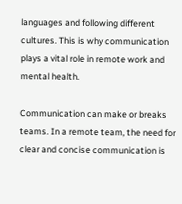languages and following different cultures. This is why communication plays a vital role in remote work and mental health.

Communication can make or breaks teams. In a remote team, the need for clear and concise communication is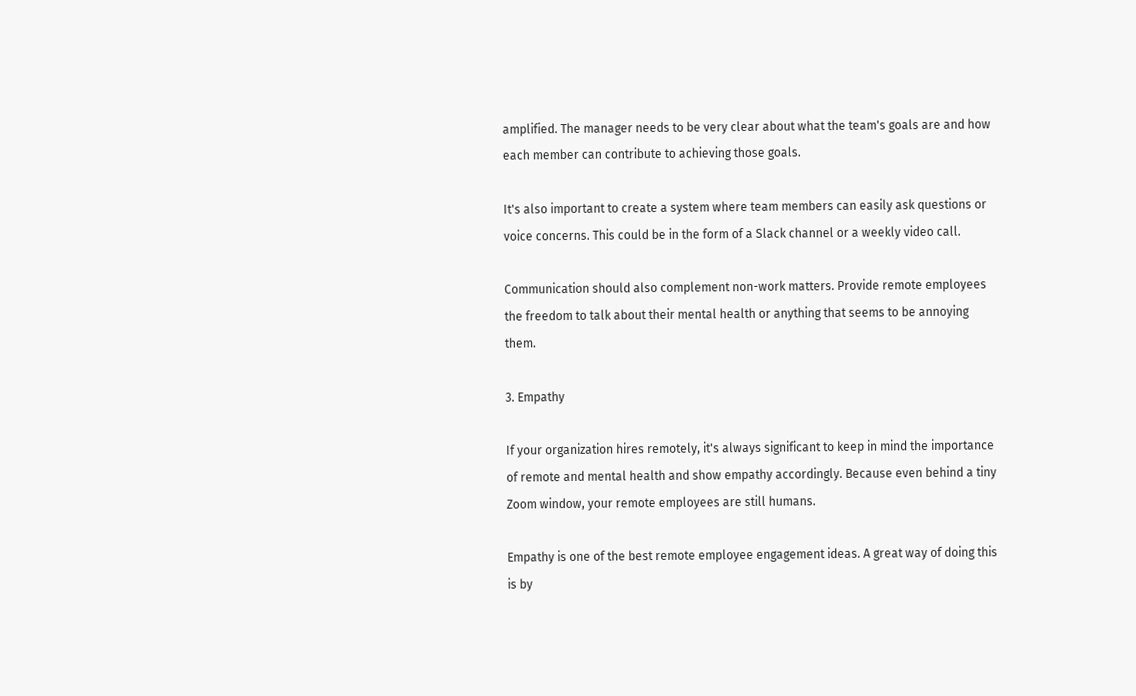amplified. The manager needs to be very clear about what the team's goals are and how each member can contribute to achieving those goals.

It's also important to create a system where team members can easily ask questions or voice concerns. This could be in the form of a Slack channel or a weekly video call.

Communication should also complement non-work matters. Provide remote employees the freedom to talk about their mental health or anything that seems to be annoying them.

3. Empathy

If your organization hires remotely, it's always significant to keep in mind the importance of remote and mental health and show empathy accordingly. Because even behind a tiny Zoom window, your remote employees are still humans.

Empathy is one of the best remote employee engagement ideas. A great way of doing this is by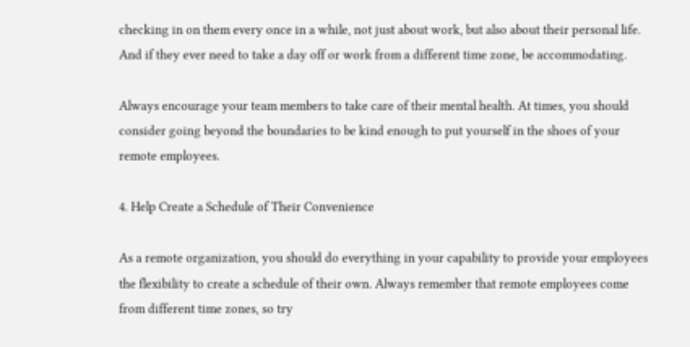checking in on them every once in a while, not just about work, but also about their personal life. And if they ever need to take a day off or work from a different time zone, be accommodating.

Always encourage your team members to take care of their mental health. At times, you should consider going beyond the boundaries to be kind enough to put yourself in the shoes of your remote employees.

4. Help Create a Schedule of Their Convenience

As a remote organization, you should do everything in your capability to provide your employees the flexibility to create a schedule of their own. Always remember that remote employees come from different time zones, so try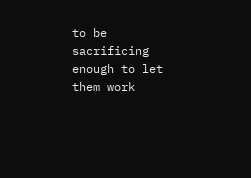to be sacrificing enough to let them work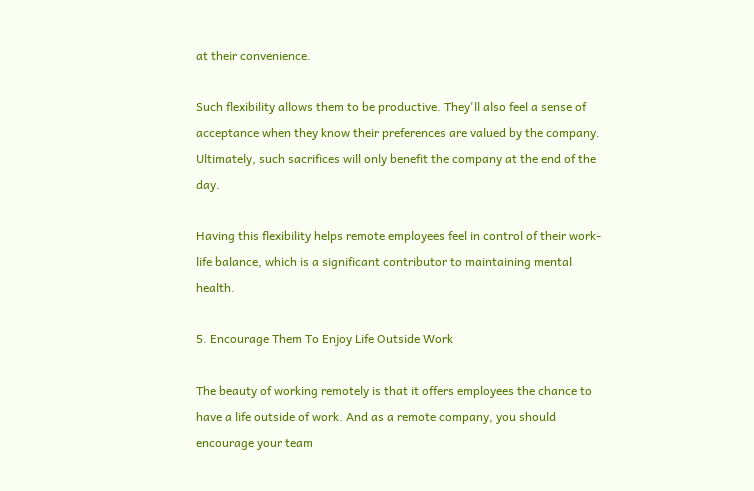at their convenience.

Such flexibility allows them to be productive. They'll also feel a sense of acceptance when they know their preferences are valued by the company. Ultimately, such sacrifices will only benefit the company at the end of the day.

Having this flexibility helps remote employees feel in control of their work-life balance, which is a significant contributor to maintaining mental health.

5. Encourage Them To Enjoy Life Outside Work

The beauty of working remotely is that it offers employees the chance to have a life outside of work. And as a remote company, you should encourage your team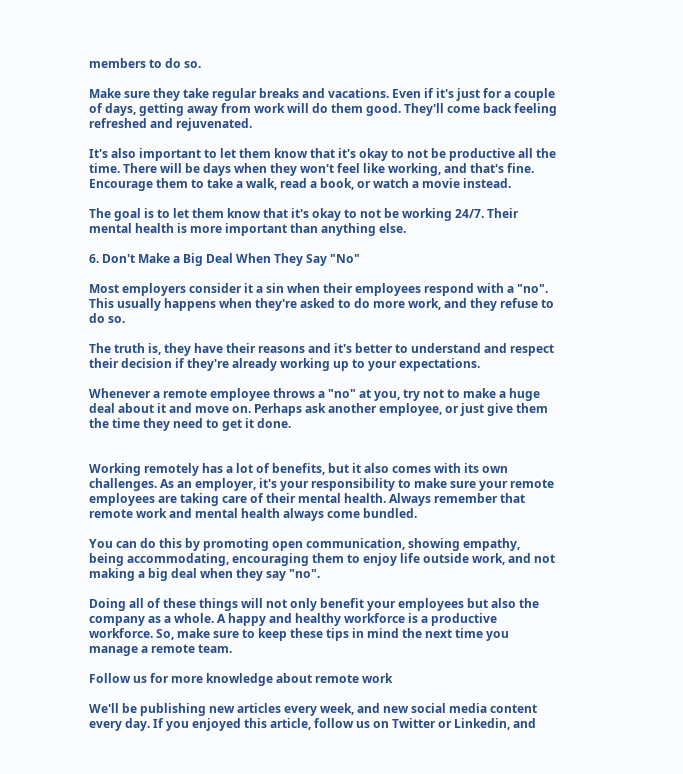members to do so.

Make sure they take regular breaks and vacations. Even if it's just for a couple of days, getting away from work will do them good. They'll come back feeling refreshed and rejuvenated.

It's also important to let them know that it's okay to not be productive all the time. There will be days when they won't feel like working, and that's fine. Encourage them to take a walk, read a book, or watch a movie instead.

The goal is to let them know that it's okay to not be working 24/7. Their mental health is more important than anything else.

6. Don't Make a Big Deal When They Say "No"

Most employers consider it a sin when their employees respond with a "no". This usually happens when they're asked to do more work, and they refuse to do so.

The truth is, they have their reasons and it's better to understand and respect their decision if they're already working up to your expectations.

Whenever a remote employee throws a "no" at you, try not to make a huge deal about it and move on. Perhaps ask another employee, or just give them the time they need to get it done.


Working remotely has a lot of benefits, but it also comes with its own challenges. As an employer, it's your responsibility to make sure your remote employees are taking care of their mental health. Always remember that remote work and mental health always come bundled.

You can do this by promoting open communication, showing empathy, being accommodating, encouraging them to enjoy life outside work, and not making a big deal when they say "no".

Doing all of these things will not only benefit your employees but also the company as a whole. A happy and healthy workforce is a productive workforce. So, make sure to keep these tips in mind the next time you manage a remote team.

Follow us for more knowledge about remote work

We'll be publishing new articles every week, and new social media content every day. If you enjoyed this article, follow us on Twitter or Linkedin, and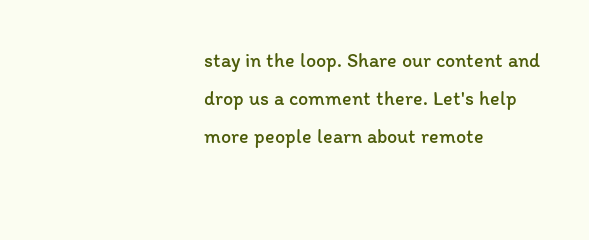stay in the loop. Share our content and drop us a comment there. Let's help more people learn about remote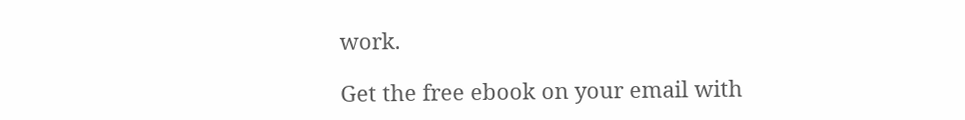work.

Get the free ebook on your email with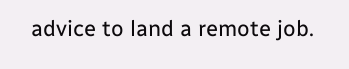advice to land a remote job.